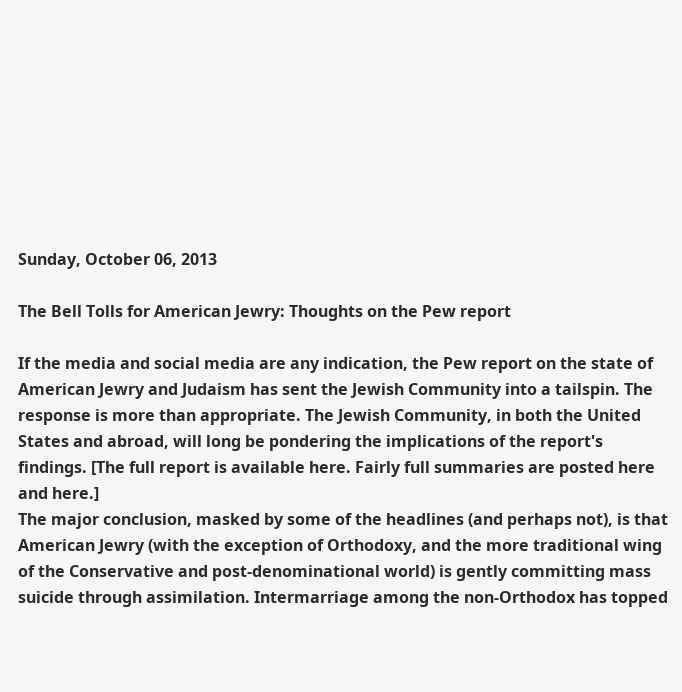Sunday, October 06, 2013

The Bell Tolls for American Jewry: Thoughts on the Pew report

If the media and social media are any indication, the Pew report on the state of American Jewry and Judaism has sent the Jewish Community into a tailspin. The response is more than appropriate. The Jewish Community, in both the United States and abroad, will long be pondering the implications of the report's findings. [The full report is available here. Fairly full summaries are posted here and here.]
The major conclusion, masked by some of the headlines (and perhaps not), is that American Jewry (with the exception of Orthodoxy, and the more traditional wing of the Conservative and post-denominational world) is gently committing mass suicide through assimilation. Intermarriage among the non-Orthodox has topped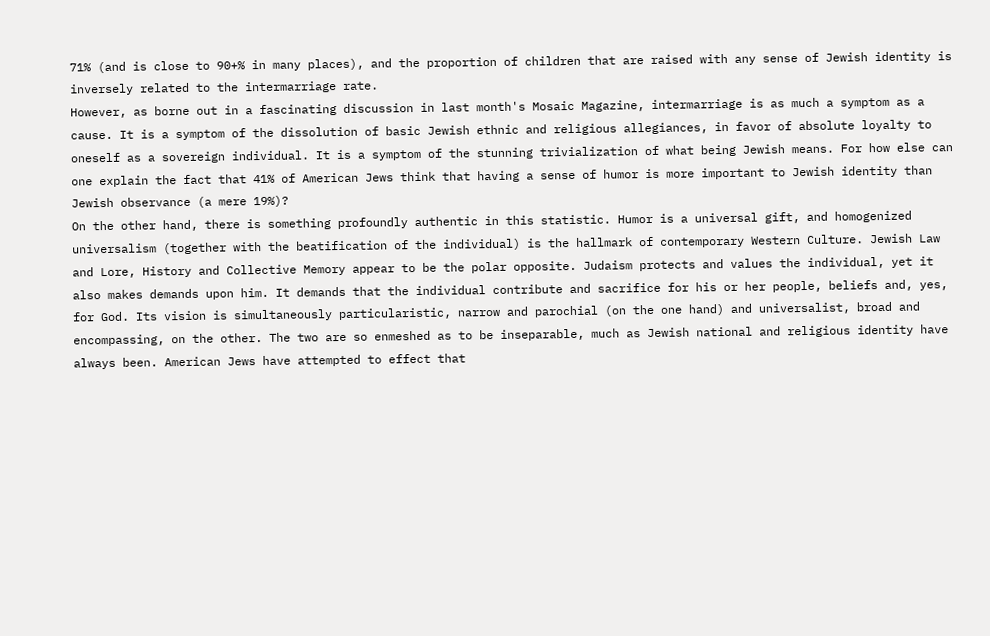71% (and is close to 90+% in many places), and the proportion of children that are raised with any sense of Jewish identity is inversely related to the intermarriage rate.
However, as borne out in a fascinating discussion in last month's Mosaic Magazine, intermarriage is as much a symptom as a cause. It is a symptom of the dissolution of basic Jewish ethnic and religious allegiances, in favor of absolute loyalty to oneself as a sovereign individual. It is a symptom of the stunning trivialization of what being Jewish means. For how else can one explain the fact that 41% of American Jews think that having a sense of humor is more important to Jewish identity than Jewish observance (a mere 19%)?
On the other hand, there is something profoundly authentic in this statistic. Humor is a universal gift, and homogenized universalism (together with the beatification of the individual) is the hallmark of contemporary Western Culture. Jewish Law and Lore, History and Collective Memory appear to be the polar opposite. Judaism protects and values the individual, yet it also makes demands upon him. It demands that the individual contribute and sacrifice for his or her people, beliefs and, yes, for God. Its vision is simultaneously particularistic, narrow and parochial (on the one hand) and universalist, broad and encompassing, on the other. The two are so enmeshed as to be inseparable, much as Jewish national and religious identity have always been. American Jews have attempted to effect that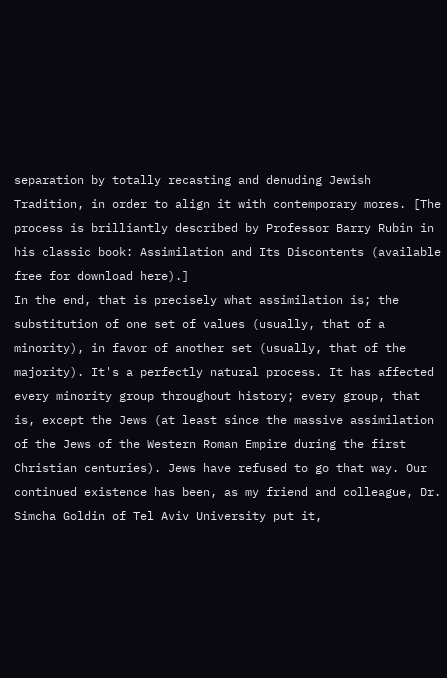separation by totally recasting and denuding Jewish Tradition, in order to align it with contemporary mores. [The process is brilliantly described by Professor Barry Rubin in his classic book: Assimilation and Its Discontents (available free for download here).]
In the end, that is precisely what assimilation is; the substitution of one set of values (usually, that of a minority), in favor of another set (usually, that of the majority). It's a perfectly natural process. It has affected every minority group throughout history; every group, that is, except the Jews (at least since the massive assimilation of the Jews of the Western Roman Empire during the first Christian centuries). Jews have refused to go that way. Our continued existence has been, as my friend and colleague, Dr. Simcha Goldin of Tel Aviv University put it,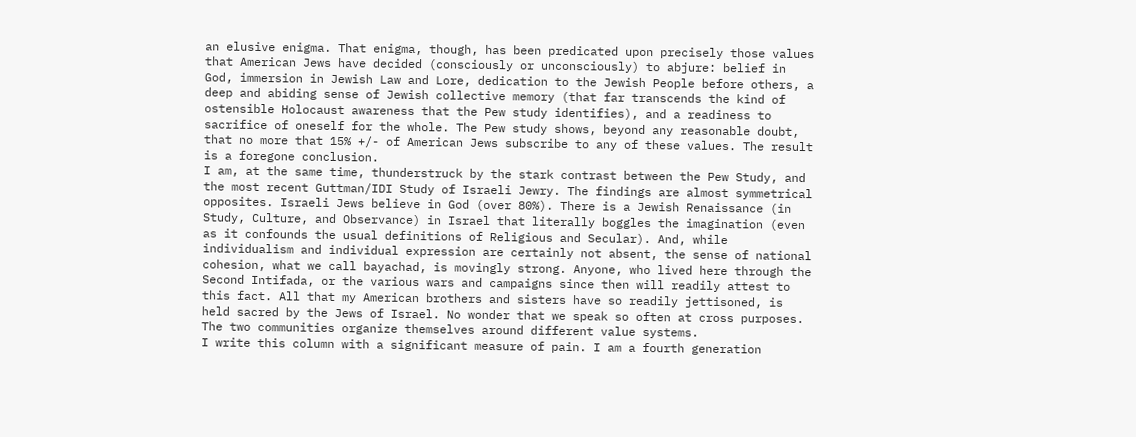an elusive enigma. That enigma, though, has been predicated upon precisely those values that American Jews have decided (consciously or unconsciously) to abjure: belief in God, immersion in Jewish Law and Lore, dedication to the Jewish People before others, a deep and abiding sense of Jewish collective memory (that far transcends the kind of ostensible Holocaust awareness that the Pew study identifies), and a readiness to sacrifice of oneself for the whole. The Pew study shows, beyond any reasonable doubt, that no more that 15% +/- of American Jews subscribe to any of these values. The result is a foregone conclusion.
I am, at the same time, thunderstruck by the stark contrast between the Pew Study, and the most recent Guttman/IDI Study of Israeli Jewry. The findings are almost symmetrical opposites. Israeli Jews believe in God (over 80%). There is a Jewish Renaissance (in Study, Culture, and Observance) in Israel that literally boggles the imagination (even as it confounds the usual definitions of Religious and Secular). And, while individualism and individual expression are certainly not absent, the sense of national cohesion, what we call bayachad, is movingly strong. Anyone, who lived here through the Second Intifada, or the various wars and campaigns since then will readily attest to this fact. All that my American brothers and sisters have so readily jettisoned, is held sacred by the Jews of Israel. No wonder that we speak so often at cross purposes. The two communities organize themselves around different value systems.
I write this column with a significant measure of pain. I am a fourth generation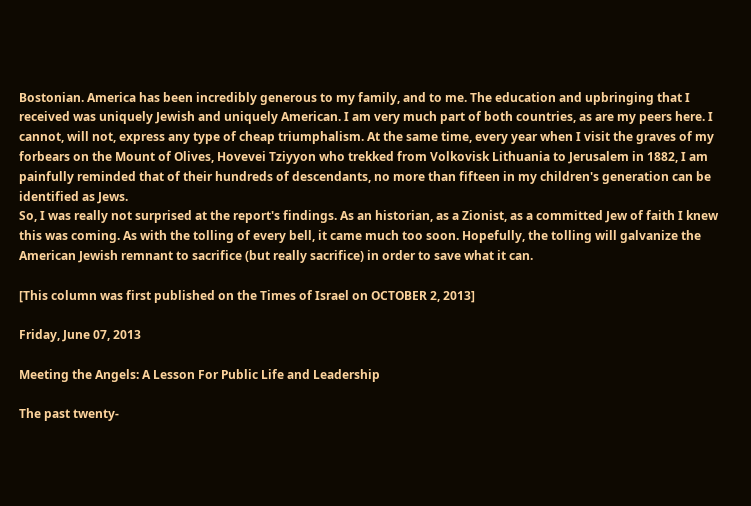Bostonian. America has been incredibly generous to my family, and to me. The education and upbringing that I received was uniquely Jewish and uniquely American. I am very much part of both countries, as are my peers here. I cannot, will not, express any type of cheap triumphalism. At the same time, every year when I visit the graves of my forbears on the Mount of Olives, Hovevei Tziyyon who trekked from Volkovisk Lithuania to Jerusalem in 1882, I am painfully reminded that of their hundreds of descendants, no more than fifteen in my children's generation can be identified as Jews.
So, I was really not surprised at the report's findings. As an historian, as a Zionist, as a committed Jew of faith I knew this was coming. As with the tolling of every bell, it came much too soon. Hopefully, the tolling will galvanize the American Jewish remnant to sacrifice (but really sacrifice) in order to save what it can.

[This column was first published on the Times of Israel on OCTOBER 2, 2013]

Friday, June 07, 2013

Meeting the Angels: A Lesson For Public Life and Leadership

The past twenty-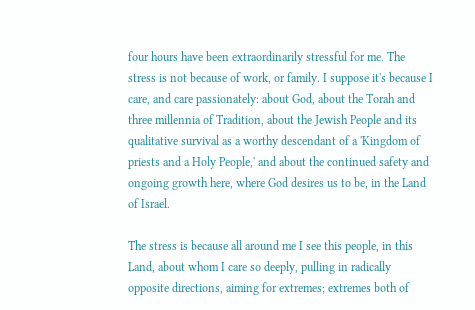four hours have been extraordinarily stressful for me. The stress is not because of work, or family. I suppose it's because I care, and care passionately: about God, about the Torah and three millennia of Tradition, about the Jewish People and its qualitative survival as a worthy descendant of a 'Kingdom of priests and a Holy People,' and about the continued safety and ongoing growth here, where God desires us to be, in the Land of Israel.

The stress is because all around me I see this people, in this Land, about whom I care so deeply, pulling in radically opposite directions, aiming for extremes; extremes both of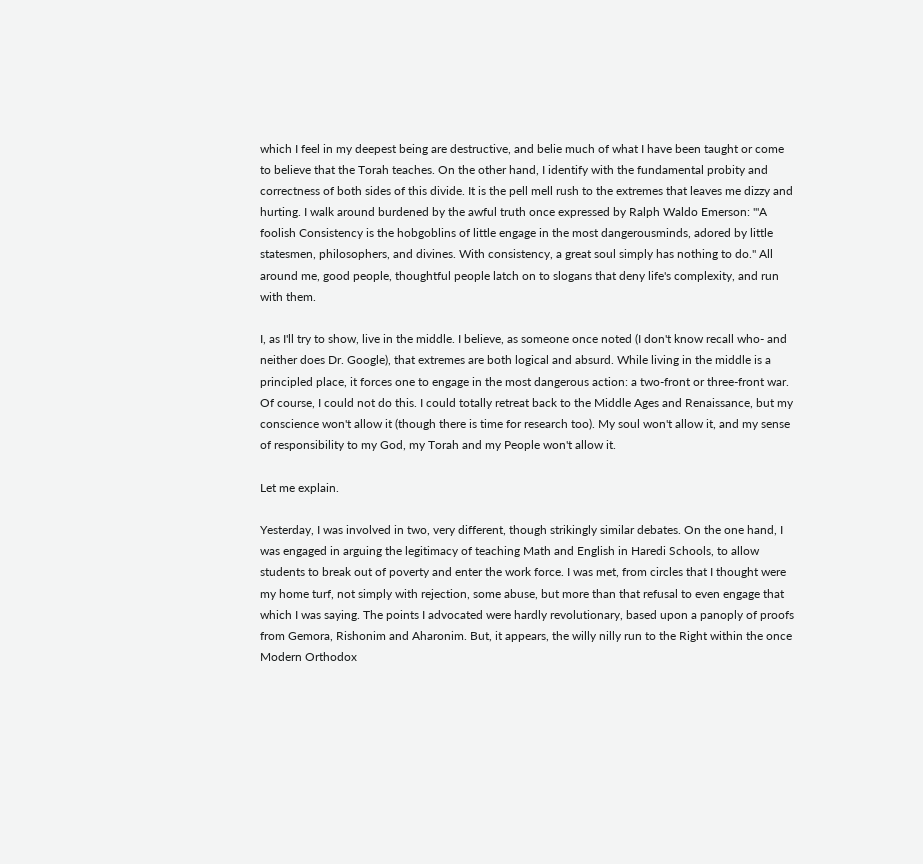which I feel in my deepest being are destructive, and belie much of what I have been taught or come to believe that the Torah teaches. On the other hand, I identify with the fundamental probity and correctness of both sides of this divide. It is the pell mell rush to the extremes that leaves me dizzy and hurting. I walk around burdened by the awful truth once expressed by Ralph Waldo Emerson: '"A foolish Consistency is the hobgoblins of little engage in the most dangerousminds, adored by little statesmen, philosophers, and divines. With consistency, a great soul simply has nothing to do." All around me, good people, thoughtful people latch on to slogans that deny life's complexity, and run with them.

I, as I'll try to show, live in the middle. I believe, as someone once noted (I don't know recall who- and neither does Dr. Google), that extremes are both logical and absurd. While living in the middle is a principled place, it forces one to engage in the most dangerous action: a two-front or three-front war. Of course, I could not do this. I could totally retreat back to the Middle Ages and Renaissance, but my conscience won't allow it (though there is time for research too). My soul won't allow it, and my sense of responsibility to my God, my Torah and my People won't allow it.

Let me explain.

Yesterday, I was involved in two, very different, though strikingly similar debates. On the one hand, I was engaged in arguing the legitimacy of teaching Math and English in Haredi Schools, to allow students to break out of poverty and enter the work force. I was met, from circles that I thought were my home turf, not simply with rejection, some abuse, but more than that refusal to even engage that which I was saying. The points I advocated were hardly revolutionary, based upon a panoply of proofs from Gemora, Rishonim and Aharonim. But, it appears, the willy nilly run to the Right within the once Modern Orthodox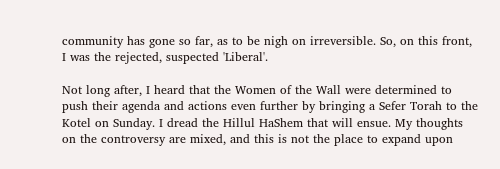community has gone so far, as to be nigh on irreversible. So, on this front, I was the rejected, suspected 'Liberal'.

Not long after, I heard that the Women of the Wall were determined to push their agenda and actions even further by bringing a Sefer Torah to the Kotel on Sunday. I dread the Hillul HaShem that will ensue. My thoughts on the controversy are mixed, and this is not the place to expand upon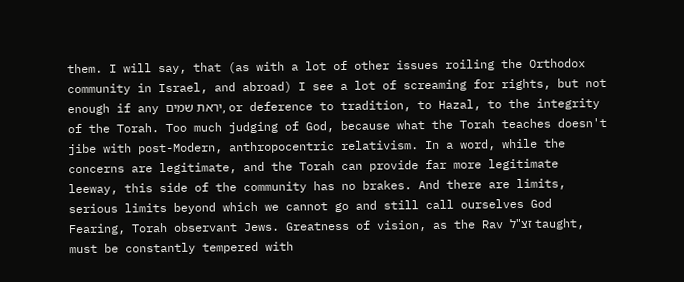them. I will say, that (as with a lot of other issues roiling the Orthodox community in Israel, and abroad) I see a lot of screaming for rights, but not enough if any יראת שמים, or deference to tradition, to Hazal, to the integrity of the Torah. Too much judging of God, because what the Torah teaches doesn't jibe with post-Modern, anthropocentric relativism. In a word, while the concerns are legitimate, and the Torah can provide far more legitimate leeway, this side of the community has no brakes. And there are limits, serious limits beyond which we cannot go and still call ourselves God Fearing, Torah observant Jews. Greatness of vision, as the Rav זצ"ל taught, must be constantly tempered with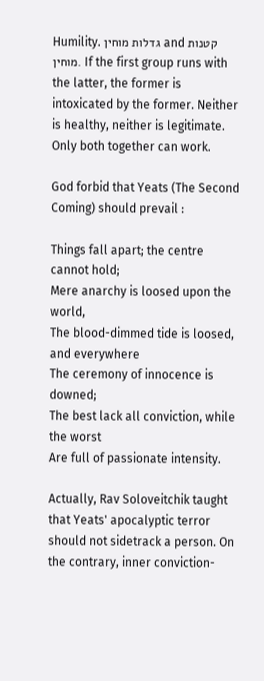Humility. גדלות מוחין and קטנות מוחין. If the first group runs with the latter, the former is intoxicated by the former. Neither is healthy, neither is legitimate. Only both together can work.

God forbid that Yeats (The Second Coming) should prevail :

Things fall apart; the centre cannot hold;
Mere anarchy is loosed upon the world,
The blood-dimmed tide is loosed, and everywhere
The ceremony of innocence is downed;
The best lack all conviction, while the worst
Are full of passionate intensity.

Actually, Rav Soloveitchik taught that Yeats' apocalyptic terror should not sidetrack a person. On the contrary, inner conviction-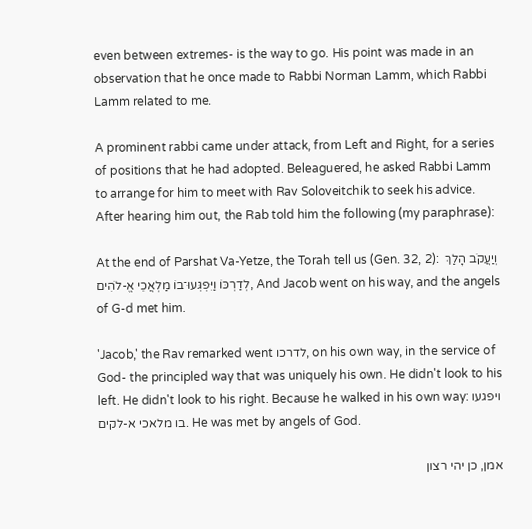even between extremes- is the way to go. His point was made in an observation that he once made to Rabbi Norman Lamm, which Rabbi Lamm related to me.

A prominent rabbi came under attack, from Left and Right, for a series of positions that he had adopted. Beleaguered, he asked Rabbi Lamm to arrange for him to meet with Rav Soloveitchik to seek his advice. After hearing him out, the Rab told him the following (my paraphrase):

At the end of Parshat Va-Yetze, the Torah tell us (Gen. 32, 2):  וְיַעֲקֹב הָלַךְ לְדַרְכּוֹ וַיִּפְגְּעוּ־בוֹ מַלְאֲכֵי אֱ-לֹהִים, And Jacob went on his way, and the angels of G-d met him.

'Jacob,' the Rav remarked went לדרכו, on his own way, in the service of God- the principled way that was uniquely his own. He didn't look to his left. He didn't look to his right. Because he walked in his own way: ויפגעו בו מלאכי א-לקים. He was met by angels of God.

אמן, כן יהי רצון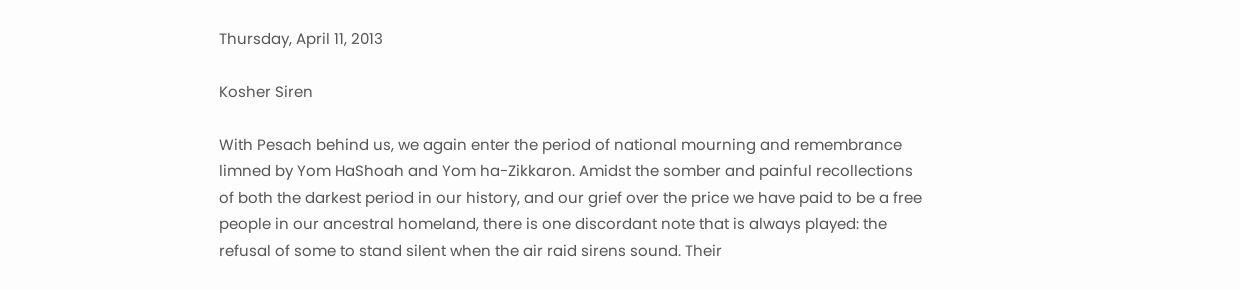Thursday, April 11, 2013

Kosher Siren

With Pesach behind us, we again enter the period of national mourning and remembrance limned by Yom HaShoah and Yom ha-Zikkaron. Amidst the somber and painful recollections of both the darkest period in our history, and our grief over the price we have paid to be a free people in our ancestral homeland, there is one discordant note that is always played: the refusal of some to stand silent when the air raid sirens sound. Their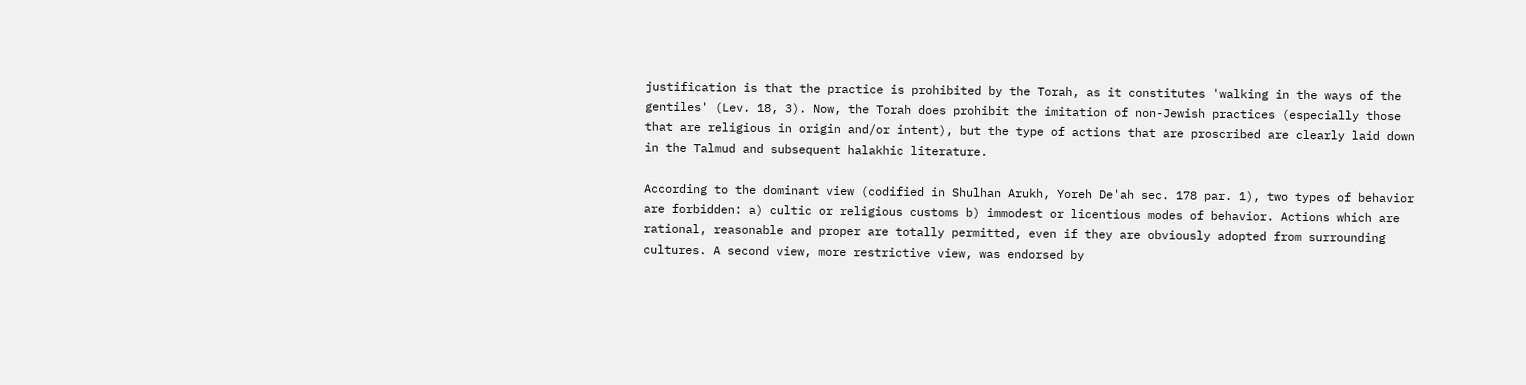justification is that the practice is prohibited by the Torah, as it constitutes 'walking in the ways of the gentiles' (Lev. 18, 3). Now, the Torah does prohibit the imitation of non-Jewish practices (especially those that are religious in origin and/or intent), but the type of actions that are proscribed are clearly laid down in the Talmud and subsequent halakhic literature.

According to the dominant view (codified in Shulhan Arukh, Yoreh De'ah sec. 178 par. 1), two types of behavior are forbidden: a) cultic or religious customs b) immodest or licentious modes of behavior. Actions which are rational, reasonable and proper are totally permitted, even if they are obviously adopted from surrounding cultures. A second view, more restrictive view, was endorsed by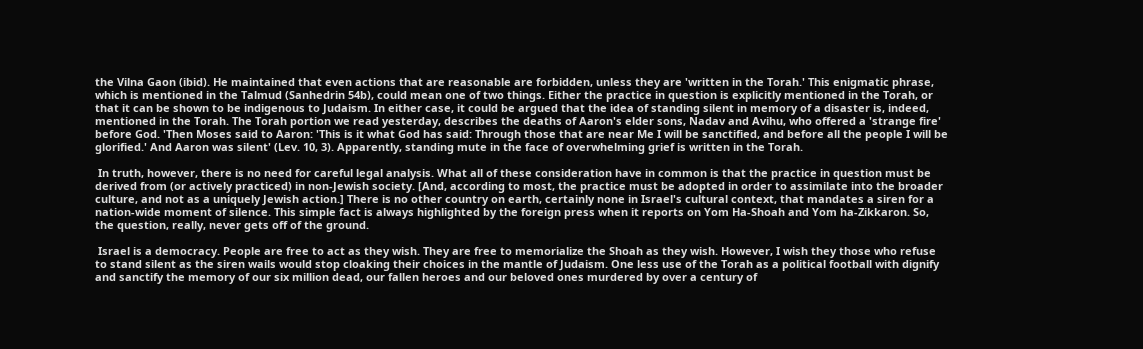the Vilna Gaon (ibid). He maintained that even actions that are reasonable are forbidden, unless they are 'written in the Torah.' This enigmatic phrase, which is mentioned in the Talmud (Sanhedrin 54b), could mean one of two things. Either the practice in question is explicitly mentioned in the Torah, or that it can be shown to be indigenous to Judaism. In either case, it could be argued that the idea of standing silent in memory of a disaster is, indeed, mentioned in the Torah. The Torah portion we read yesterday, describes the deaths of Aaron's elder sons, Nadav and Avihu, who offered a 'strange fire' before God. 'Then Moses said to Aaron: 'This is it what God has said: Through those that are near Me I will be sanctified, and before all the people I will be glorified.' And Aaron was silent' (Lev. 10, 3). Apparently, standing mute in the face of overwhelming grief is written in the Torah.

 In truth, however, there is no need for careful legal analysis. What all of these consideration have in common is that the practice in question must be derived from (or actively practiced) in non-Jewish society. [And, according to most, the practice must be adopted in order to assimilate into the broader culture, and not as a uniquely Jewish action.] There is no other country on earth, certainly none in Israel's cultural context, that mandates a siren for a nation-wide moment of silence. This simple fact is always highlighted by the foreign press when it reports on Yom Ha-Shoah and Yom ha-Zikkaron. So, the question, really, never gets off of the ground.

 Israel is a democracy. People are free to act as they wish. They are free to memorialize the Shoah as they wish. However, I wish they those who refuse to stand silent as the siren wails would stop cloaking their choices in the mantle of Judaism. One less use of the Torah as a political football with dignify and sanctify the memory of our six million dead, our fallen heroes and our beloved ones murdered by over a century of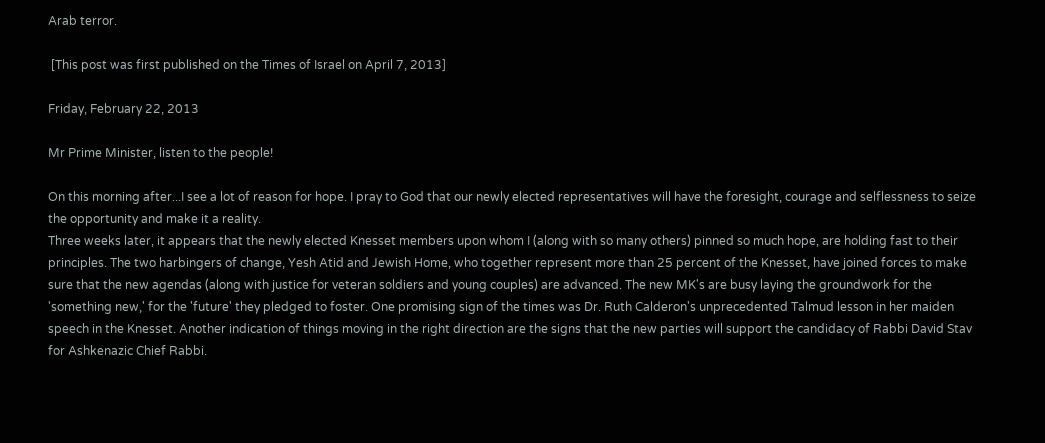Arab terror.

 [This post was first published on the Times of Israel on April 7, 2013]

Friday, February 22, 2013

Mr Prime Minister, listen to the people!

On this morning after...I see a lot of reason for hope. I pray to God that our newly elected representatives will have the foresight, courage and selflessness to seize the opportunity and make it a reality.
Three weeks later, it appears that the newly elected Knesset members upon whom I (along with so many others) pinned so much hope, are holding fast to their principles. The two harbingers of change, Yesh Atid and Jewish Home, who together represent more than 25 percent of the Knesset, have joined forces to make sure that the new agendas (along with justice for veteran soldiers and young couples) are advanced. The new MK's are busy laying the groundwork for the 'something new,' for the 'future' they pledged to foster. One promising sign of the times was Dr. Ruth Calderon's unprecedented Talmud lesson in her maiden speech in the Knesset. Another indication of things moving in the right direction are the signs that the new parties will support the candidacy of Rabbi David Stav for Ashkenazic Chief Rabbi.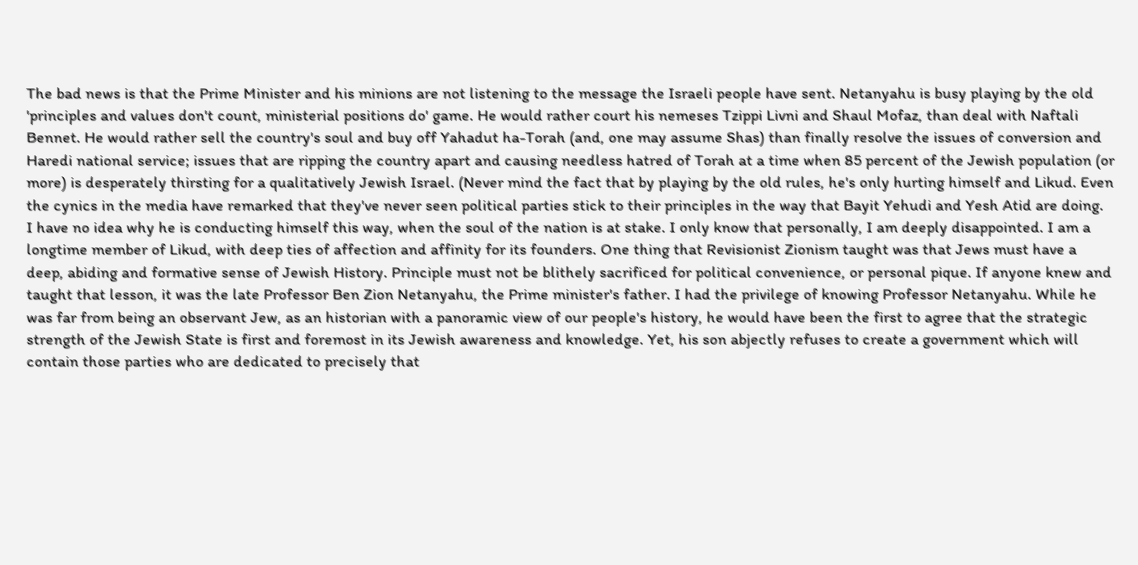The bad news is that the Prime Minister and his minions are not listening to the message the Israeli people have sent. Netanyahu is busy playing by the old 'principles and values don't count, ministerial positions do' game. He would rather court his nemeses Tzippi Livni and Shaul Mofaz, than deal with Naftali Bennet. He would rather sell the country's soul and buy off Yahadut ha-Torah (and, one may assume Shas) than finally resolve the issues of conversion and Haredi national service; issues that are ripping the country apart and causing needless hatred of Torah at a time when 85 percent of the Jewish population (or more) is desperately thirsting for a qualitatively Jewish Israel. (Never mind the fact that by playing by the old rules, he's only hurting himself and Likud. Even the cynics in the media have remarked that they've never seen political parties stick to their principles in the way that Bayit Yehudi and Yesh Atid are doing.
I have no idea why he is conducting himself this way, when the soul of the nation is at stake. I only know that personally, I am deeply disappointed. I am a longtime member of Likud, with deep ties of affection and affinity for its founders. One thing that Revisionist Zionism taught was that Jews must have a deep, abiding and formative sense of Jewish History. Principle must not be blithely sacrificed for political convenience, or personal pique. If anyone knew and taught that lesson, it was the late Professor Ben Zion Netanyahu, the Prime minister's father. I had the privilege of knowing Professor Netanyahu. While he was far from being an observant Jew, as an historian with a panoramic view of our people's history, he would have been the first to agree that the strategic strength of the Jewish State is first and foremost in its Jewish awareness and knowledge. Yet, his son abjectly refuses to create a government which will contain those parties who are dedicated to precisely that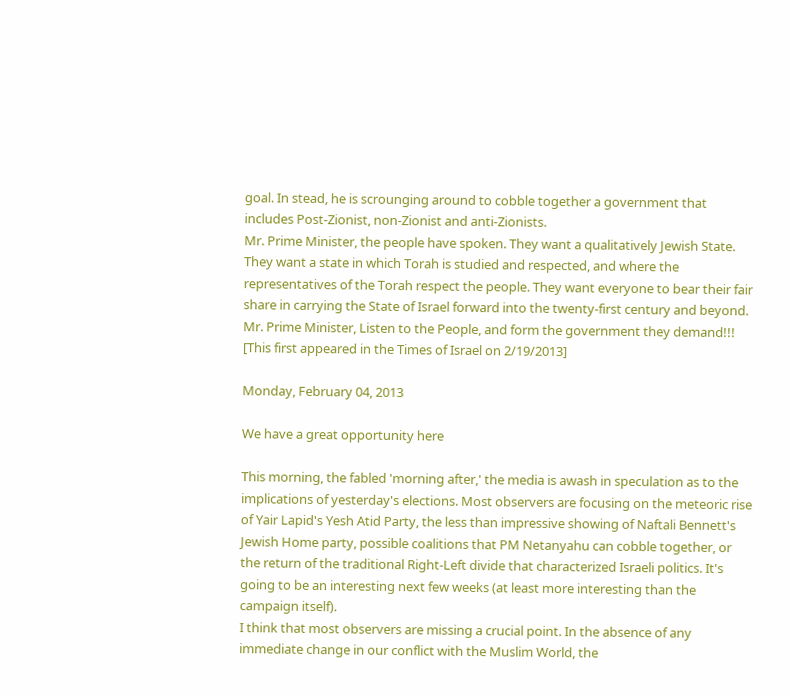goal. In stead, he is scrounging around to cobble together a government that includes Post-Zionist, non-Zionist and anti-Zionists.
Mr. Prime Minister, the people have spoken. They want a qualitatively Jewish State. They want a state in which Torah is studied and respected, and where the representatives of the Torah respect the people. They want everyone to bear their fair share in carrying the State of Israel forward into the twenty-first century and beyond.
Mr. Prime Minister, Listen to the People, and form the government they demand!!!
[This first appeared in the Times of Israel on 2/19/2013]

Monday, February 04, 2013

We have a great opportunity here

This morning, the fabled 'morning after,' the media is awash in speculation as to the implications of yesterday's elections. Most observers are focusing on the meteoric rise of Yair Lapid's Yesh Atid Party, the less than impressive showing of Naftali Bennett's Jewish Home party, possible coalitions that PM Netanyahu can cobble together, or the return of the traditional Right-Left divide that characterized Israeli politics. It's going to be an interesting next few weeks (at least more interesting than the campaign itself).
I think that most observers are missing a crucial point. In the absence of any immediate change in our conflict with the Muslim World, the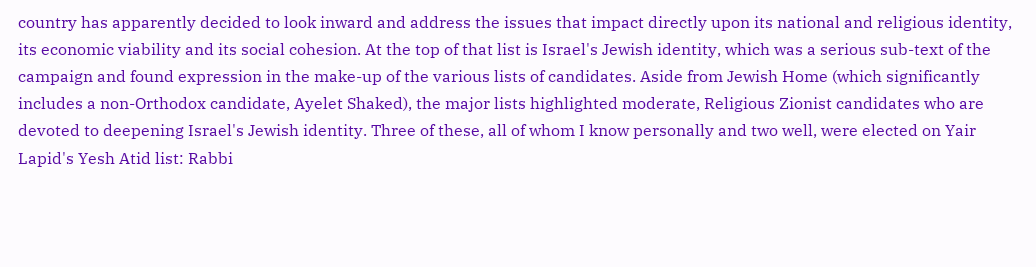country has apparently decided to look inward and address the issues that impact directly upon its national and religious identity, its economic viability and its social cohesion. At the top of that list is Israel's Jewish identity, which was a serious sub-text of the campaign and found expression in the make-up of the various lists of candidates. Aside from Jewish Home (which significantly includes a non-Orthodox candidate, Ayelet Shaked), the major lists highlighted moderate, Religious Zionist candidates who are devoted to deepening Israel's Jewish identity. Three of these, all of whom I know personally and two well, were elected on Yair Lapid's Yesh Atid list: Rabbi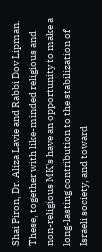Shai Piron, Dr. Aliza Lavie and Rabbi Dov Lipman. These, together with like-minded religious and non-religious MK's have an opportunity to make a long-lasting contribution to the stabilization of Israeli society, and toward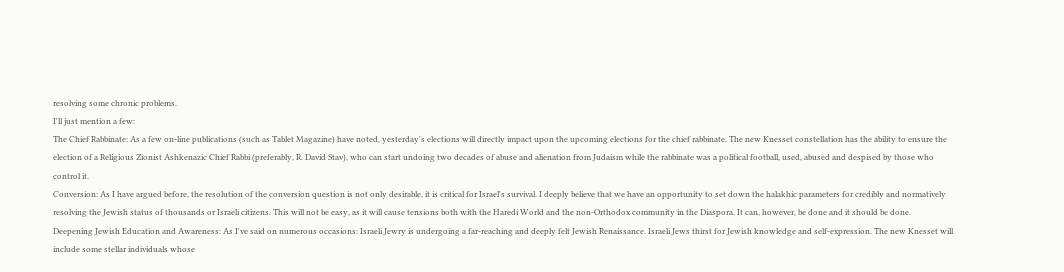resolving some chronic problems.
I'll just mention a few:
The Chief Rabbinate: As a few on-line publications (such as Tablet Magazine) have noted, yesterday's elections will directly impact upon the upcoming elections for the chief rabbinate. The new Knesset constellation has the ability to ensure the election of a Religious Zionist Ashkenazic Chief Rabbi (preferably, R. David Stav), who can start undoing two decades of abuse and alienation from Judaism while the rabbinate was a political football, used, abused and despised by those who control it.
Conversion: As I have argued before, the resolution of the conversion question is not only desirable, it is critical for Israel's survival. I deeply believe that we have an opportunity to set down the halakhic parameters for credibly and normatively resolving the Jewish status of thousands or Israeli citizens. This will not be easy, as it will cause tensions both with the Haredi World and the non-Orthodox community in the Diaspora. It can, however, be done and it should be done.
Deepening Jewish Education and Awareness: As I've said on numerous occasions: Israeli Jewry is undergoing a far-reaching and deeply felt Jewish Renaissance. Israeli Jews thirst for Jewish knowledge and self-expression. The new Knesset will include some stellar individuals whose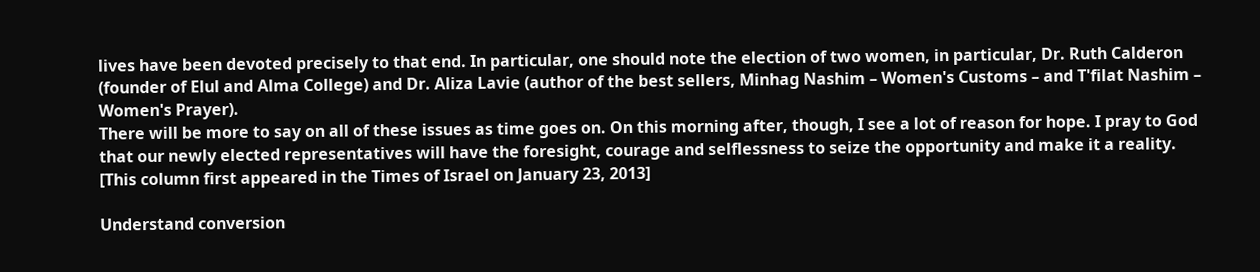lives have been devoted precisely to that end. In particular, one should note the election of two women, in particular, Dr. Ruth Calderon (founder of Elul and Alma College) and Dr. Aliza Lavie (author of the best sellers, Minhag Nashim – Women's Customs – and T'filat Nashim – Women's Prayer).
There will be more to say on all of these issues as time goes on. On this morning after, though, I see a lot of reason for hope. I pray to God that our newly elected representatives will have the foresight, courage and selflessness to seize the opportunity and make it a reality.
[This column first appeared in the Times of Israel on January 23, 2013]

Understand conversion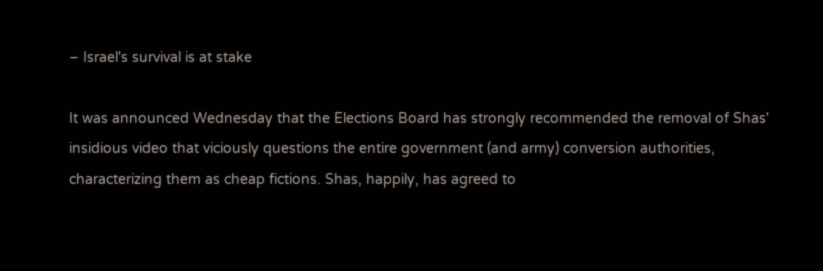– Israel's survival is at stake

It was announced Wednesday that the Elections Board has strongly recommended the removal of Shas' insidious video that viciously questions the entire government (and army) conversion authorities, characterizing them as cheap fictions. Shas, happily, has agreed to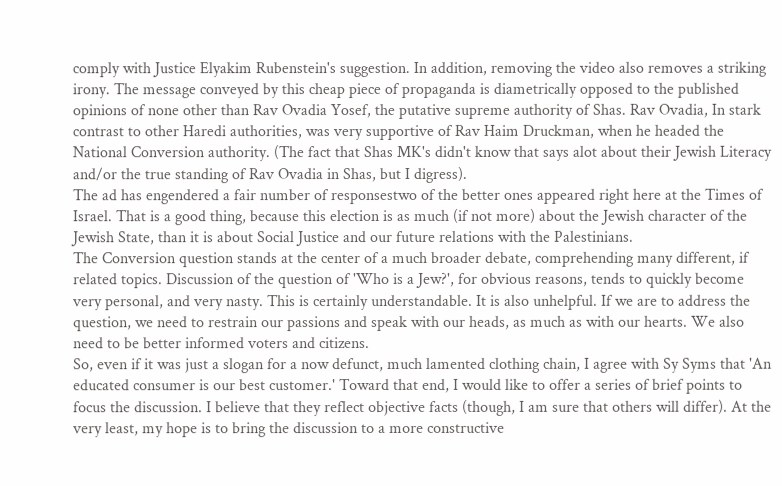comply with Justice Elyakim Rubenstein's suggestion. In addition, removing the video also removes a striking irony. The message conveyed by this cheap piece of propaganda is diametrically opposed to the published opinions of none other than Rav Ovadia Yosef, the putative supreme authority of Shas. Rav Ovadia, In stark contrast to other Haredi authorities, was very supportive of Rav Haim Druckman, when he headed the National Conversion authority. (The fact that Shas MK's didn't know that says alot about their Jewish Literacy and/or the true standing of Rav Ovadia in Shas, but I digress).
The ad has engendered a fair number of responsestwo of the better ones appeared right here at the Times of Israel. That is a good thing, because this election is as much (if not more) about the Jewish character of the Jewish State, than it is about Social Justice and our future relations with the Palestinians.
The Conversion question stands at the center of a much broader debate, comprehending many different, if related topics. Discussion of the question of 'Who is a Jew?', for obvious reasons, tends to quickly become very personal, and very nasty. This is certainly understandable. It is also unhelpful. If we are to address the question, we need to restrain our passions and speak with our heads, as much as with our hearts. We also need to be better informed voters and citizens.
So, even if it was just a slogan for a now defunct, much lamented clothing chain, I agree with Sy Syms that 'An educated consumer is our best customer.' Toward that end, I would like to offer a series of brief points to focus the discussion. I believe that they reflect objective facts (though, I am sure that others will differ). At the very least, my hope is to bring the discussion to a more constructive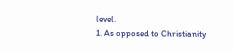level.
1. As opposed to Christianity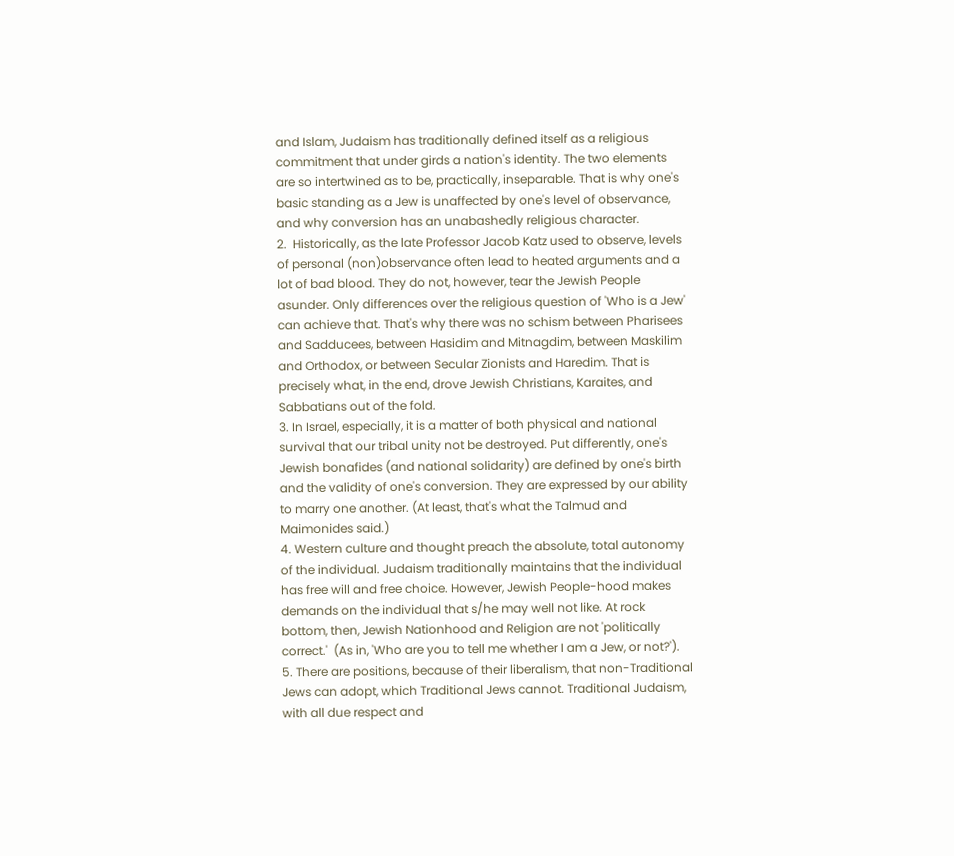and Islam, Judaism has traditionally defined itself as a religious commitment that under girds a nation's identity. The two elements are so intertwined as to be, practically, inseparable. That is why one's basic standing as a Jew is unaffected by one's level of observance, and why conversion has an unabashedly religious character.
2.  Historically, as the late Professor Jacob Katz used to observe, levels of personal (non)observance often lead to heated arguments and a lot of bad blood. They do not, however, tear the Jewish People asunder. Only differences over the religious question of 'Who is a Jew' can achieve that. That's why there was no schism between Pharisees and Sadducees, between Hasidim and Mitnagdim, between Maskilim and Orthodox, or between Secular Zionists and Haredim. That is precisely what, in the end, drove Jewish Christians, Karaites, and Sabbatians out of the fold.
3. In Israel, especially, it is a matter of both physical and national survival that our tribal unity not be destroyed. Put differently, one's Jewish bonafides (and national solidarity) are defined by one's birth and the validity of one's conversion. They are expressed by our ability to marry one another. (At least, that's what the Talmud and Maimonides said.)
4. Western culture and thought preach the absolute, total autonomy of the individual. Judaism traditionally maintains that the individual has free will and free choice. However, Jewish People-hood makes demands on the individual that s/he may well not like. At rock bottom, then, Jewish Nationhood and Religion are not 'politically correct.'  (As in, 'Who are you to tell me whether I am a Jew, or not?').
5. There are positions, because of their liberalism, that non-Traditional Jews can adopt, which Traditional Jews cannot. Traditional Judaism, with all due respect and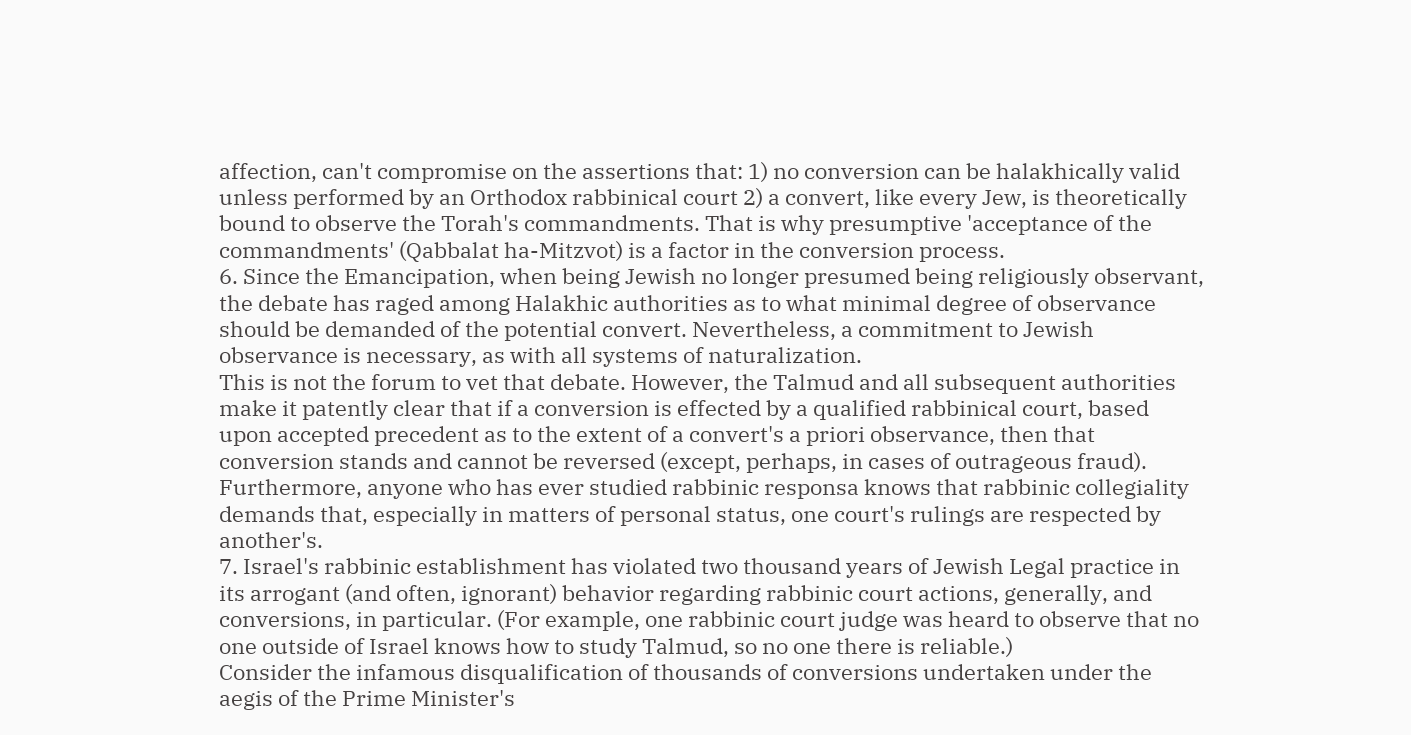affection, can't compromise on the assertions that: 1) no conversion can be halakhically valid unless performed by an Orthodox rabbinical court 2) a convert, like every Jew, is theoretically bound to observe the Torah's commandments. That is why presumptive 'acceptance of the commandments' (Qabbalat ha-Mitzvot) is a factor in the conversion process.
6. Since the Emancipation, when being Jewish no longer presumed being religiously observant, the debate has raged among Halakhic authorities as to what minimal degree of observance should be demanded of the potential convert. Nevertheless, a commitment to Jewish observance is necessary, as with all systems of naturalization.
This is not the forum to vet that debate. However, the Talmud and all subsequent authorities make it patently clear that if a conversion is effected by a qualified rabbinical court, based upon accepted precedent as to the extent of a convert's a priori observance, then that conversion stands and cannot be reversed (except, perhaps, in cases of outrageous fraud). Furthermore, anyone who has ever studied rabbinic responsa knows that rabbinic collegiality demands that, especially in matters of personal status, one court's rulings are respected by another's.
7. Israel's rabbinic establishment has violated two thousand years of Jewish Legal practice in its arrogant (and often, ignorant) behavior regarding rabbinic court actions, generally, and conversions, in particular. (For example, one rabbinic court judge was heard to observe that no one outside of Israel knows how to study Talmud, so no one there is reliable.)
Consider the infamous disqualification of thousands of conversions undertaken under the aegis of the Prime Minister's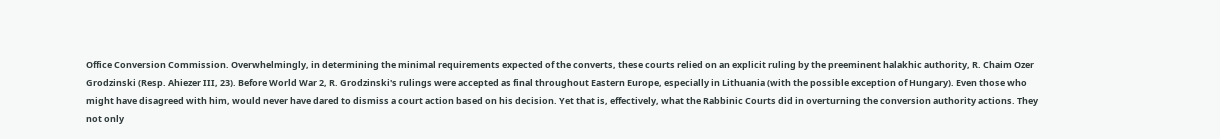Office Conversion Commission. Overwhelmingly, in determining the minimal requirements expected of the converts, these courts relied on an explicit ruling by the preeminent halakhic authority, R. Chaim Ozer Grodzinski (Resp. Ahiezer III, 23). Before World War 2, R. Grodzinski's rulings were accepted as final throughout Eastern Europe, especially in Lithuania (with the possible exception of Hungary). Even those who might have disagreed with him, would never have dared to dismiss a court action based on his decision. Yet that is, effectively, what the Rabbinic Courts did in overturning the conversion authority actions. They not only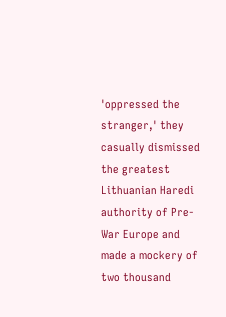'oppressed the stranger,' they casually dismissed the greatest Lithuanian Haredi authority of Pre-War Europe and made a mockery of two thousand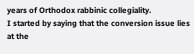years of Orthodox rabbinic collegiality.
I started by saying that the conversion issue lies at the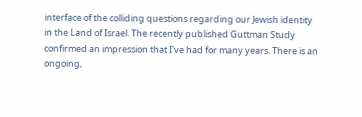interface of the colliding questions regarding our Jewish identity in the Land of Israel. The recently published Guttman Study confirmed an impression that I've had for many years. There is an ongoing,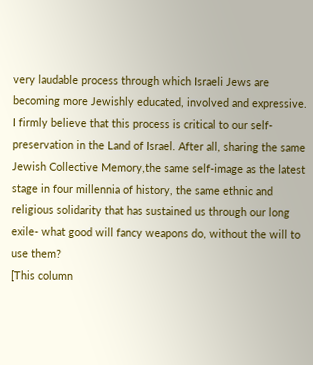very laudable process through which Israeli Jews are becoming more Jewishly educated, involved and expressive. I firmly believe that this process is critical to our self-preservation in the Land of Israel. After all, sharing the same Jewish Collective Memory,the same self-image as the latest stage in four millennia of history, the same ethnic and religious solidarity that has sustained us through our long exile- what good will fancy weapons do, without the will to use them?
[This column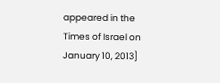appeared in the Times of Israel on January 10, 2013]